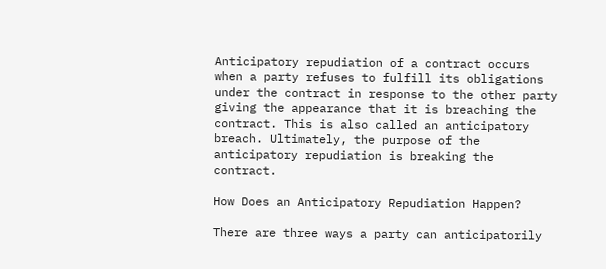Anticipatory repudiation of a contract occurs when a party refuses to fulfill its obligations under the contract in response to the other party giving the appearance that it is breaching the contract. This is also called an anticipatory breach. Ultimately, the purpose of the anticipatory repudiation is breaking the contract.

How Does an Anticipatory Repudiation Happen?

There are three ways a party can anticipatorily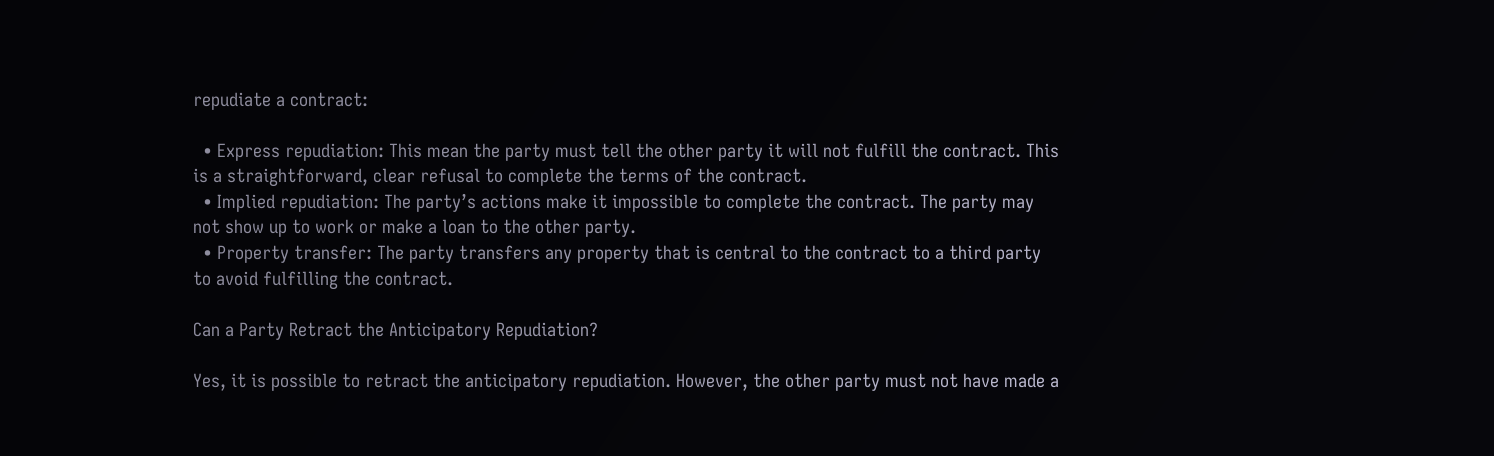repudiate a contract:

  • Express repudiation: This mean the party must tell the other party it will not fulfill the contract. This is a straightforward, clear refusal to complete the terms of the contract.
  • Implied repudiation: The party’s actions make it impossible to complete the contract. The party may not show up to work or make a loan to the other party.
  • Property transfer: The party transfers any property that is central to the contract to a third party to avoid fulfilling the contract.

Can a Party Retract the Anticipatory Repudiation?

Yes, it is possible to retract the anticipatory repudiation. However, the other party must not have made a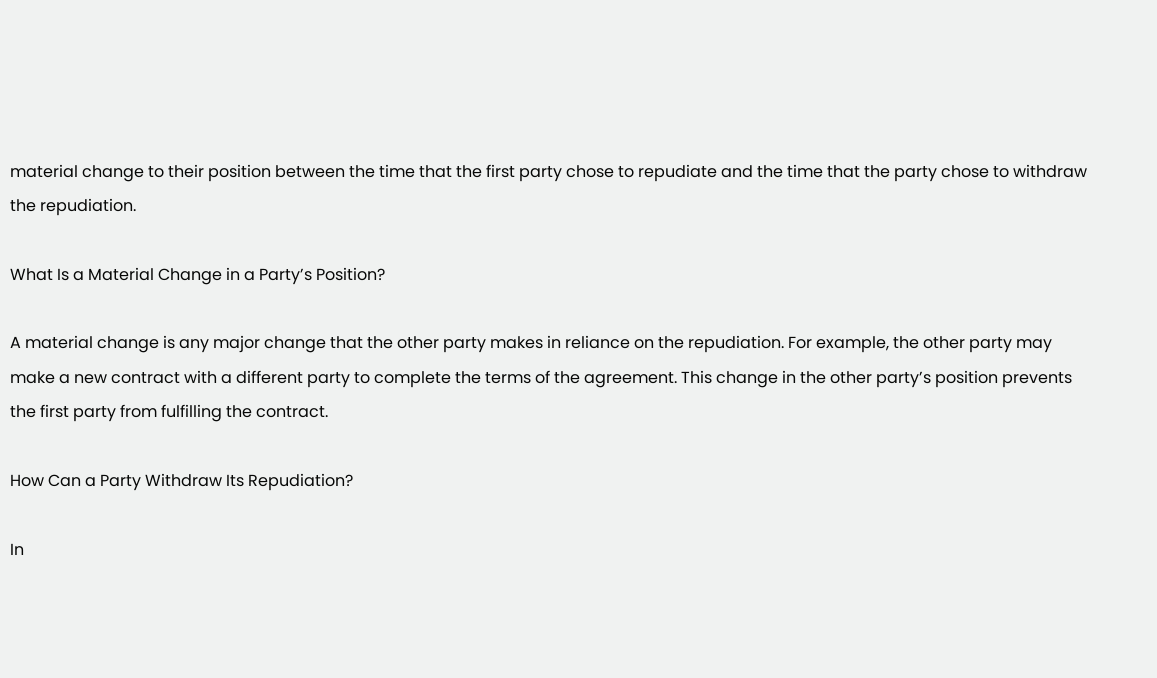material change to their position between the time that the first party chose to repudiate and the time that the party chose to withdraw the repudiation.

What Is a Material Change in a Party’s Position?

A material change is any major change that the other party makes in reliance on the repudiation. For example, the other party may make a new contract with a different party to complete the terms of the agreement. This change in the other party’s position prevents the first party from fulfilling the contract.

How Can a Party Withdraw Its Repudiation?

In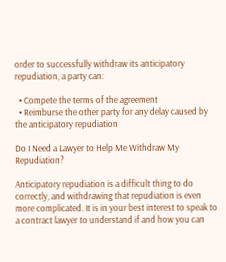order to successfully withdraw its anticipatory repudiation, a party can:

  • Compete the terms of the agreement
  • Reimburse the other party for any delay caused by the anticipatory repudiation

Do I Need a Lawyer to Help Me Withdraw My Repudiation?

Anticipatory repudiation is a difficult thing to do correctly, and withdrawing that repudiation is even more complicated. It is in your best interest to speak to a contract lawyer to understand if and how you can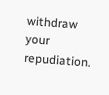withdraw your repudiation.